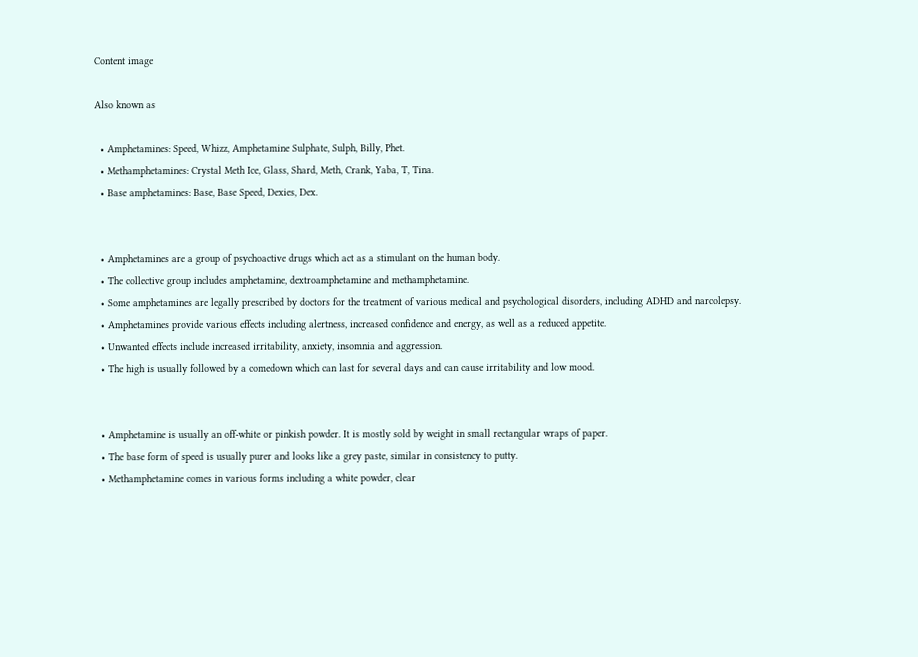Content image

Also known as

  • Amphetamines: Speed, Whizz, Amphetamine Sulphate, Sulph, Billy, Phet.
  • Methamphetamines: Crystal Meth Ice, Glass, Shard, Meth, Crank, Yaba, T, Tina.
  • Base amphetamines: Base, Base Speed, Dexies, Dex.


  • Amphetamines are a group of psychoactive drugs which act as a stimulant on the human body.
  • The collective group includes amphetamine, dextroamphetamine and methamphetamine.
  • Some amphetamines are legally prescribed by doctors for the treatment of various medical and psychological disorders, including ADHD and narcolepsy.
  • Amphetamines provide various effects including alertness, increased confidence and energy, as well as a reduced appetite.
  • Unwanted effects include increased irritability, anxiety, insomnia and aggression.
  • The high is usually followed by a comedown which can last for several days and can cause irritability and low mood.


  • Amphetamine is usually an off-white or pinkish powder. It is mostly sold by weight in small rectangular wraps of paper.
  • The base form of speed is usually purer and looks like a grey paste, similar in consistency to putty.
  • Methamphetamine comes in various forms including a white powder, clear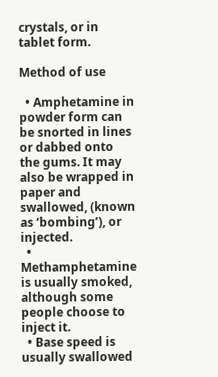crystals, or in tablet form.

Method of use

  • Amphetamine in powder form can be snorted in lines or dabbed onto the gums. It may also be wrapped in paper and swallowed, (known as ‘bombing’), or injected.
  • Methamphetamine is usually smoked, although some people choose to inject it.
  • Base speed is usually swallowed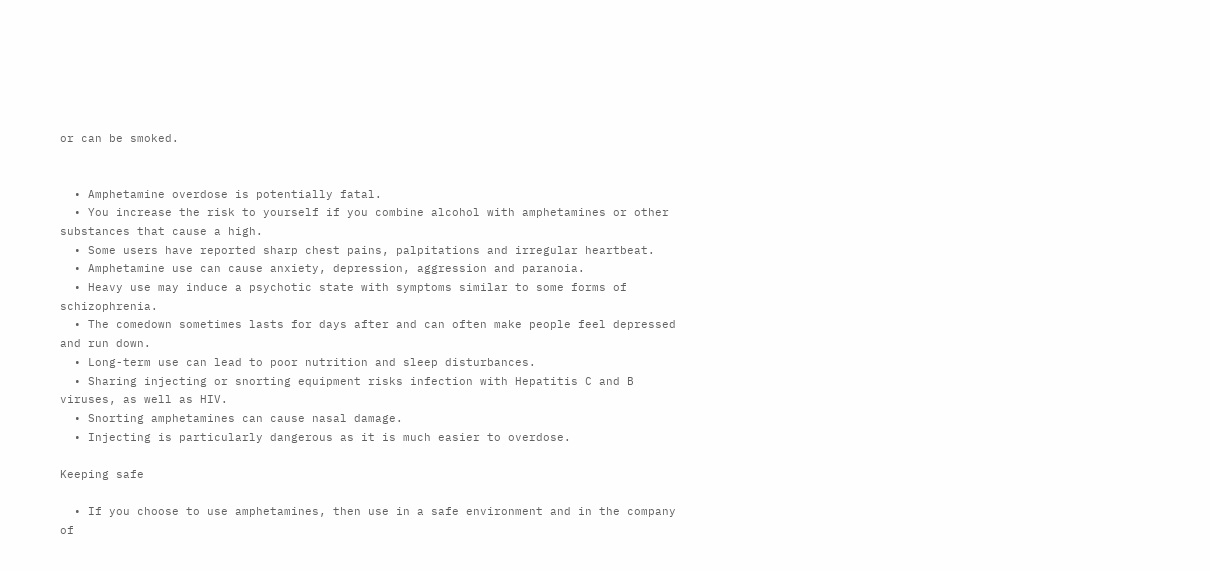or can be smoked.


  • Amphetamine overdose is potentially fatal.
  • You increase the risk to yourself if you combine alcohol with amphetamines or other substances that cause a high.
  • Some users have reported sharp chest pains, palpitations and irregular heartbeat.
  • Amphetamine use can cause anxiety, depression, aggression and paranoia.
  • Heavy use may induce a psychotic state with symptoms similar to some forms of schizophrenia.
  • The comedown sometimes lasts for days after and can often make people feel depressed and run down.
  • Long-term use can lead to poor nutrition and sleep disturbances.
  • Sharing injecting or snorting equipment risks infection with Hepatitis C and B viruses, as well as HIV.
  • Snorting amphetamines can cause nasal damage.
  • Injecting is particularly dangerous as it is much easier to overdose.

Keeping safe

  • If you choose to use amphetamines, then use in a safe environment and in the company of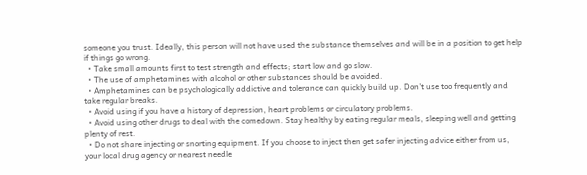someone you trust. Ideally, this person will not have used the substance themselves and will be in a position to get help if things go wrong.
  • Take small amounts first to test strength and effects; start low and go slow.
  • The use of amphetamines with alcohol or other substances should be avoided.
  • Amphetamines can be psychologically addictive and tolerance can quickly build up. Don’t use too frequently and take regular breaks.
  • Avoid using if you have a history of depression, heart problems or circulatory problems.
  • Avoid using other drugs to deal with the comedown. Stay healthy by eating regular meals, sleeping well and getting plenty of rest.
  • Do not share injecting or snorting equipment. If you choose to inject then get safer injecting advice either from us, your local drug agency or nearest needle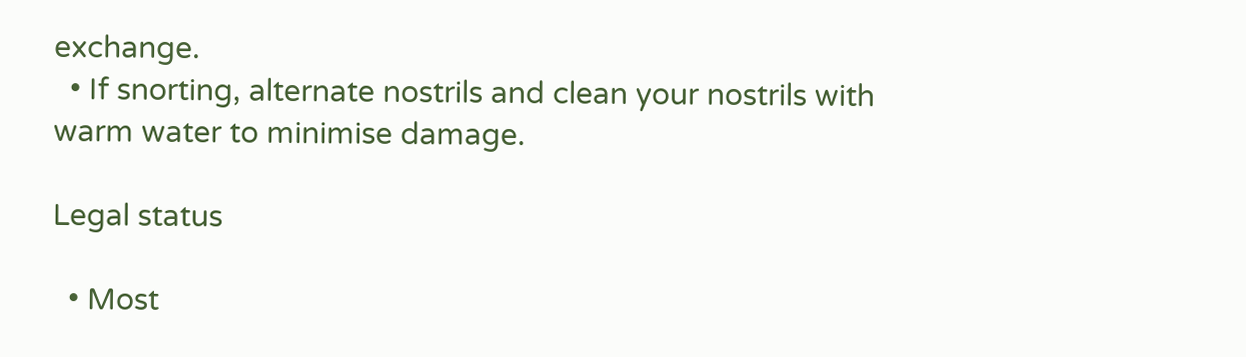exchange.
  • If snorting, alternate nostrils and clean your nostrils with warm water to minimise damage.

Legal status

  • Most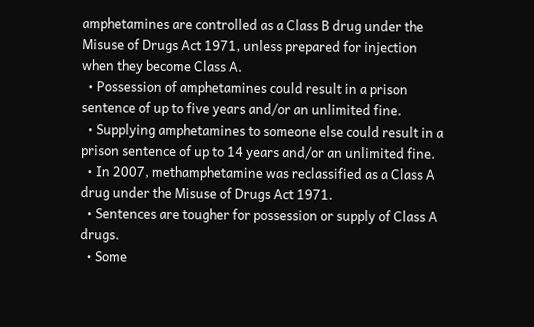amphetamines are controlled as a Class B drug under the Misuse of Drugs Act 1971, unless prepared for injection when they become Class A.
  • Possession of amphetamines could result in a prison sentence of up to five years and/or an unlimited fine.
  • Supplying amphetamines to someone else could result in a prison sentence of up to 14 years and/or an unlimited fine.
  • In 2007, methamphetamine was reclassified as a Class A drug under the Misuse of Drugs Act 1971.
  • Sentences are tougher for possession or supply of Class A drugs.
  • Some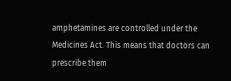amphetamines are controlled under the Medicines Act. This means that doctors can prescribe them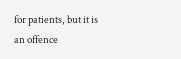for patients, but it is an offence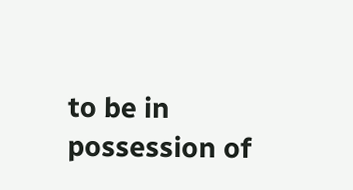to be in possession of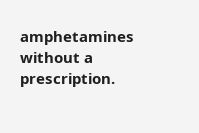amphetamines without a prescription.